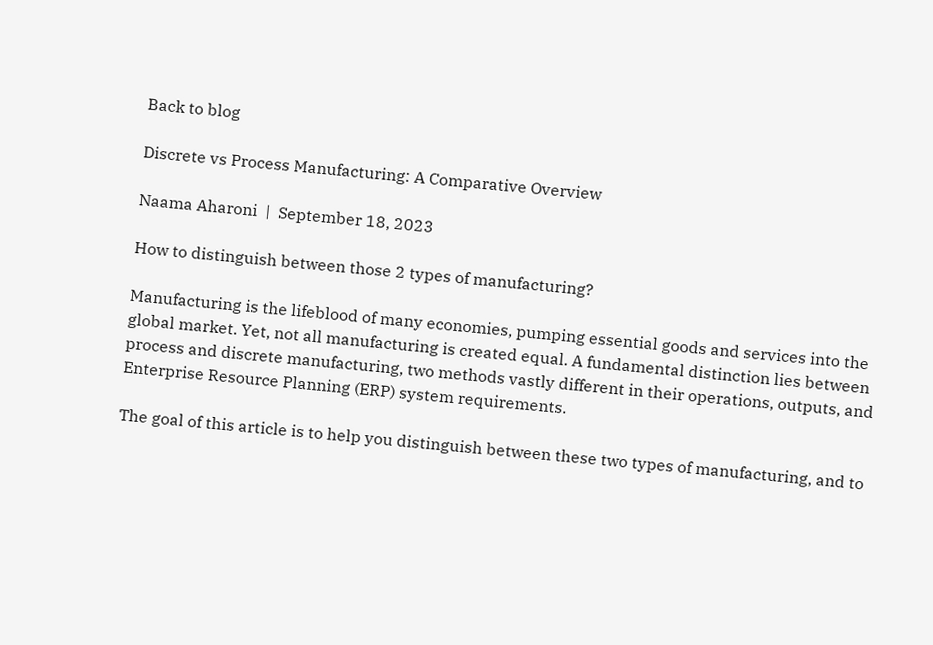Back to blog

Discrete vs Process Manufacturing: A Comparative Overview

Naama Aharoni  |  September 18, 2023

How to distinguish between those 2 types of manufacturing?

Manufacturing is the lifeblood of many economies, pumping essential goods and services into the global market. Yet, not all manufacturing is created equal. A fundamental distinction lies between process and discrete manufacturing, two methods vastly different in their operations, outputs, and Enterprise Resource Planning (ERP) system requirements.

The goal of this article is to help you distinguish between these two types of manufacturing, and to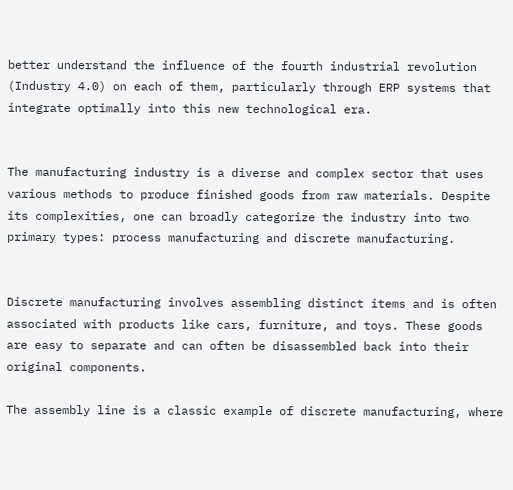better understand the influence of the fourth industrial revolution (Industry 4.0) on each of them, particularly through ERP systems that integrate optimally into this new technological era.


The manufacturing industry is a diverse and complex sector that uses various methods to produce finished goods from raw materials. Despite its complexities, one can broadly categorize the industry into two primary types: process manufacturing and discrete manufacturing.


Discrete manufacturing involves assembling distinct items and is often associated with products like cars, furniture, and toys. These goods are easy to separate and can often be disassembled back into their original components.

The assembly line is a classic example of discrete manufacturing, where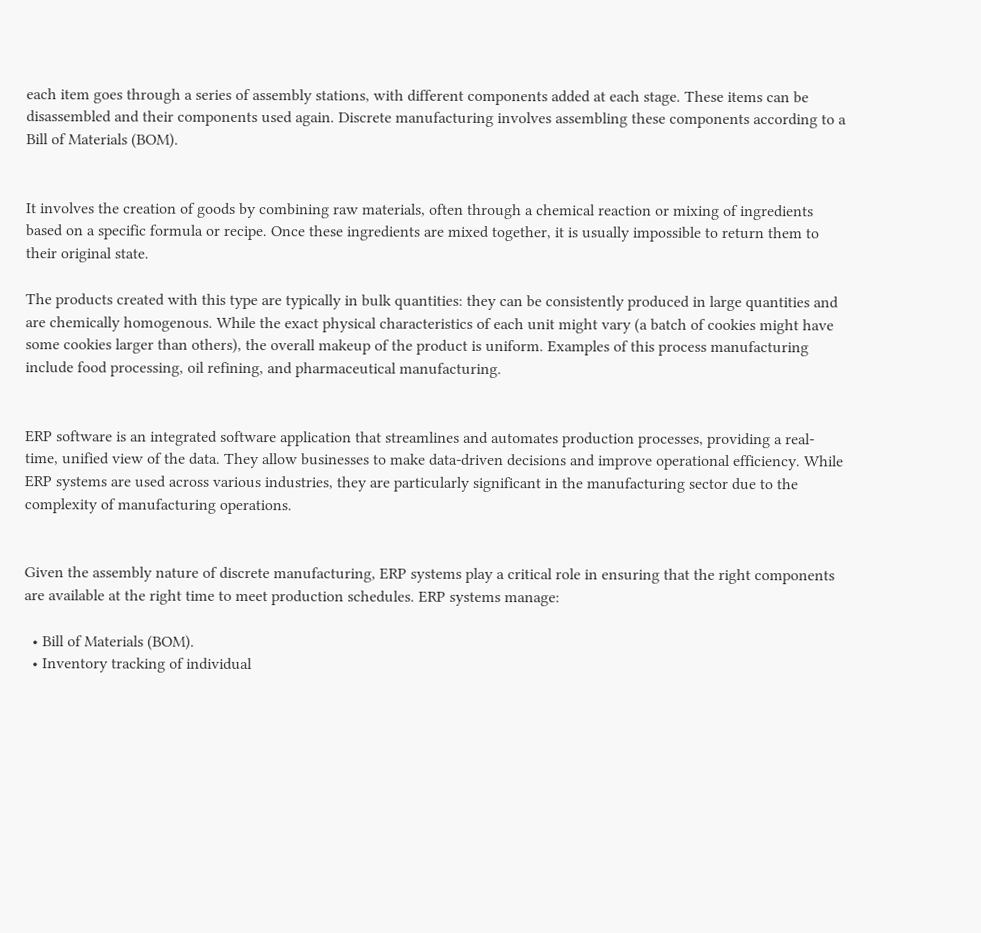each item goes through a series of assembly stations, with different components added at each stage. These items can be disassembled and their components used again. Discrete manufacturing involves assembling these components according to a Bill of Materials (BOM).


It involves the creation of goods by combining raw materials, often through a chemical reaction or mixing of ingredients based on a specific formula or recipe. Once these ingredients are mixed together, it is usually impossible to return them to their original state.

The products created with this type are typically in bulk quantities: they can be consistently produced in large quantities and are chemically homogenous. While the exact physical characteristics of each unit might vary (a batch of cookies might have some cookies larger than others), the overall makeup of the product is uniform. Examples of this process manufacturing include food processing, oil refining, and pharmaceutical manufacturing.


ERP software is an integrated software application that streamlines and automates production processes, providing a real-time, unified view of the data. They allow businesses to make data-driven decisions and improve operational efficiency. While ERP systems are used across various industries, they are particularly significant in the manufacturing sector due to the complexity of manufacturing operations.


Given the assembly nature of discrete manufacturing, ERP systems play a critical role in ensuring that the right components are available at the right time to meet production schedules. ERP systems manage:

  • Bill of Materials (BOM).
  • Inventory tracking of individual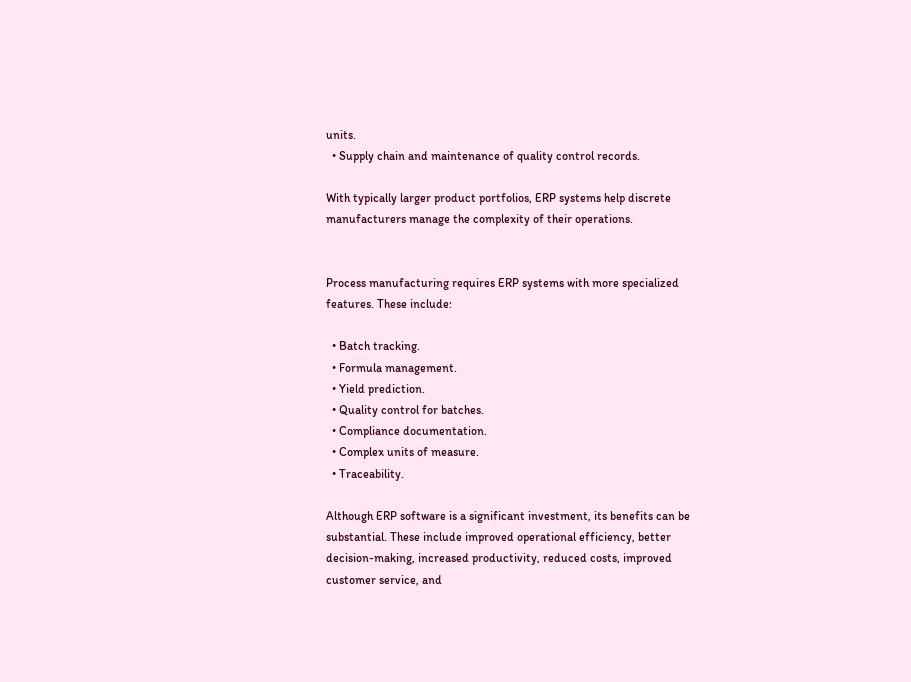units.
  • Supply chain and maintenance of quality control records.

With typically larger product portfolios, ERP systems help discrete manufacturers manage the complexity of their operations.


Process manufacturing requires ERP systems with more specialized features. These include:

  • Batch tracking.
  • Formula management.
  • Yield prediction.
  • Quality control for batches.
  • Compliance documentation.
  • Complex units of measure.
  • Traceability.

Although ERP software is a significant investment, its benefits can be substantial. These include improved operational efficiency, better decision-making, increased productivity, reduced costs, improved customer service, and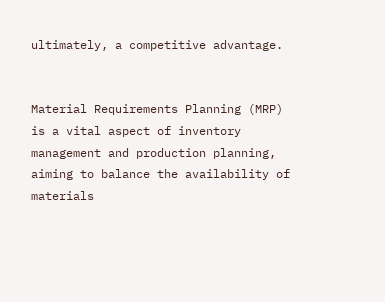ultimately, a competitive advantage.


Material Requirements Planning (MRP) is a vital aspect of inventory management and production planning, aiming to balance the availability of materials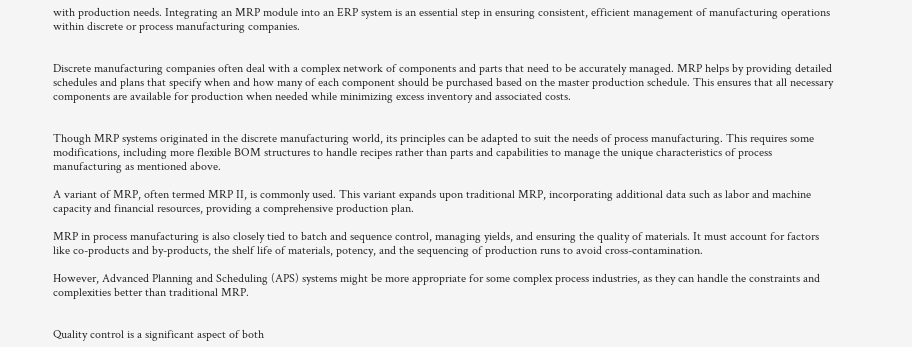with production needs. Integrating an MRP module into an ERP system is an essential step in ensuring consistent, efficient management of manufacturing operations within discrete or process manufacturing companies.


Discrete manufacturing companies often deal with a complex network of components and parts that need to be accurately managed. MRP helps by providing detailed schedules and plans that specify when and how many of each component should be purchased based on the master production schedule. This ensures that all necessary components are available for production when needed while minimizing excess inventory and associated costs.


Though MRP systems originated in the discrete manufacturing world, its principles can be adapted to suit the needs of process manufacturing. This requires some modifications, including more flexible BOM structures to handle recipes rather than parts and capabilities to manage the unique characteristics of process manufacturing as mentioned above.

A variant of MRP, often termed MRP II, is commonly used. This variant expands upon traditional MRP, incorporating additional data such as labor and machine capacity and financial resources, providing a comprehensive production plan.

MRP in process manufacturing is also closely tied to batch and sequence control, managing yields, and ensuring the quality of materials. It must account for factors like co-products and by-products, the shelf life of materials, potency, and the sequencing of production runs to avoid cross-contamination.

However, Advanced Planning and Scheduling (APS) systems might be more appropriate for some complex process industries, as they can handle the constraints and complexities better than traditional MRP.


Quality control is a significant aspect of both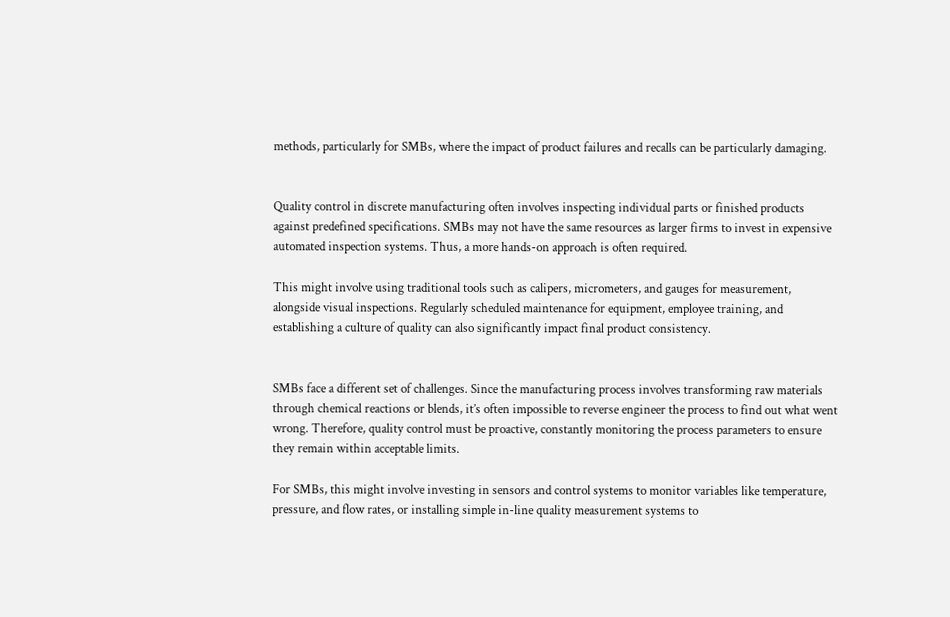methods, particularly for SMBs, where the impact of product failures and recalls can be particularly damaging.


Quality control in discrete manufacturing often involves inspecting individual parts or finished products against predefined specifications. SMBs may not have the same resources as larger firms to invest in expensive automated inspection systems. Thus, a more hands-on approach is often required.

This might involve using traditional tools such as calipers, micrometers, and gauges for measurement, alongside visual inspections. Regularly scheduled maintenance for equipment, employee training, and establishing a culture of quality can also significantly impact final product consistency.


SMBs face a different set of challenges. Since the manufacturing process involves transforming raw materials through chemical reactions or blends, it’s often impossible to reverse engineer the process to find out what went wrong. Therefore, quality control must be proactive, constantly monitoring the process parameters to ensure they remain within acceptable limits.

For SMBs, this might involve investing in sensors and control systems to monitor variables like temperature, pressure, and flow rates, or installing simple in-line quality measurement systems to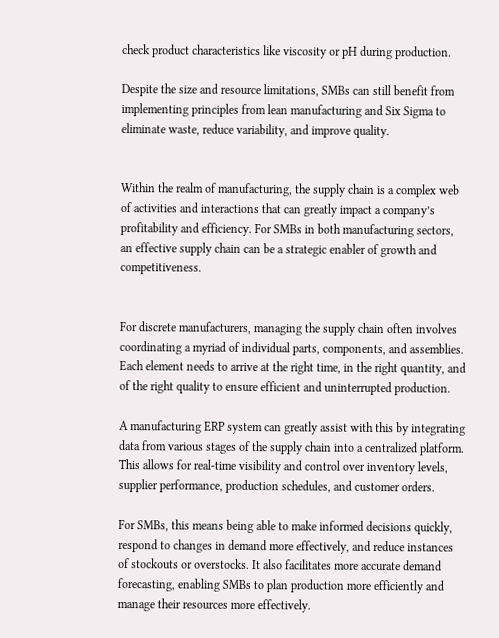check product characteristics like viscosity or pH during production.

Despite the size and resource limitations, SMBs can still benefit from implementing principles from lean manufacturing and Six Sigma to eliminate waste, reduce variability, and improve quality.


Within the realm of manufacturing, the supply chain is a complex web of activities and interactions that can greatly impact a company’s profitability and efficiency. For SMBs in both manufacturing sectors, an effective supply chain can be a strategic enabler of growth and competitiveness.


For discrete manufacturers, managing the supply chain often involves coordinating a myriad of individual parts, components, and assemblies. Each element needs to arrive at the right time, in the right quantity, and of the right quality to ensure efficient and uninterrupted production.

A manufacturing ERP system can greatly assist with this by integrating data from various stages of the supply chain into a centralized platform. This allows for real-time visibility and control over inventory levels, supplier performance, production schedules, and customer orders.

For SMBs, this means being able to make informed decisions quickly, respond to changes in demand more effectively, and reduce instances of stockouts or overstocks. It also facilitates more accurate demand forecasting, enabling SMBs to plan production more efficiently and manage their resources more effectively.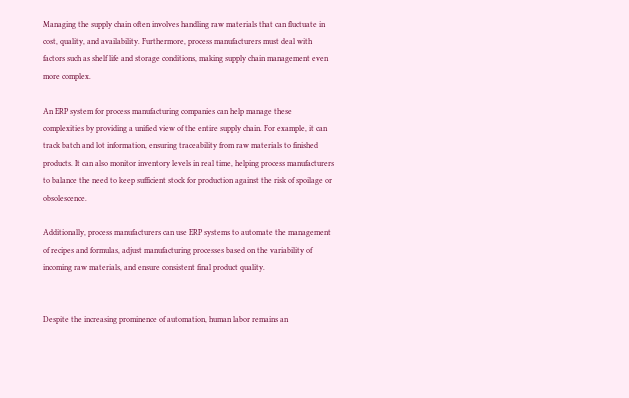Managing the supply chain often involves handling raw materials that can fluctuate in cost, quality, and availability. Furthermore, process manufacturers must deal with factors such as shelf life and storage conditions, making supply chain management even more complex.

An ERP system for process manufacturing companies can help manage these complexities by providing a unified view of the entire supply chain. For example, it can track batch and lot information, ensuring traceability from raw materials to finished products. It can also monitor inventory levels in real time, helping process manufacturers to balance the need to keep sufficient stock for production against the risk of spoilage or obsolescence.

Additionally, process manufacturers can use ERP systems to automate the management of recipes and formulas, adjust manufacturing processes based on the variability of incoming raw materials, and ensure consistent final product quality.


Despite the increasing prominence of automation, human labor remains an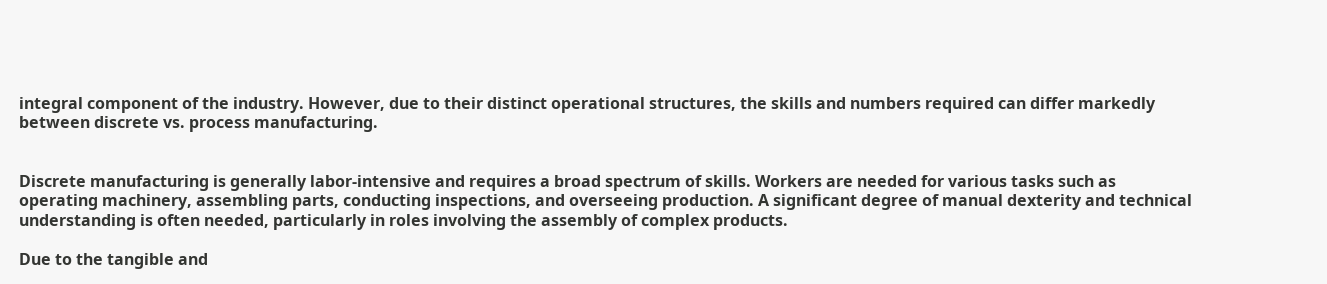integral component of the industry. However, due to their distinct operational structures, the skills and numbers required can differ markedly between discrete vs. process manufacturing.


Discrete manufacturing is generally labor-intensive and requires a broad spectrum of skills. Workers are needed for various tasks such as operating machinery, assembling parts, conducting inspections, and overseeing production. A significant degree of manual dexterity and technical understanding is often needed, particularly in roles involving the assembly of complex products.

Due to the tangible and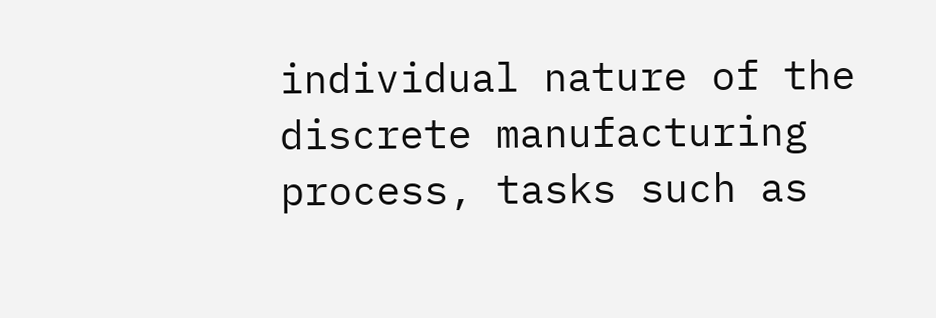individual nature of the discrete manufacturing process, tasks such as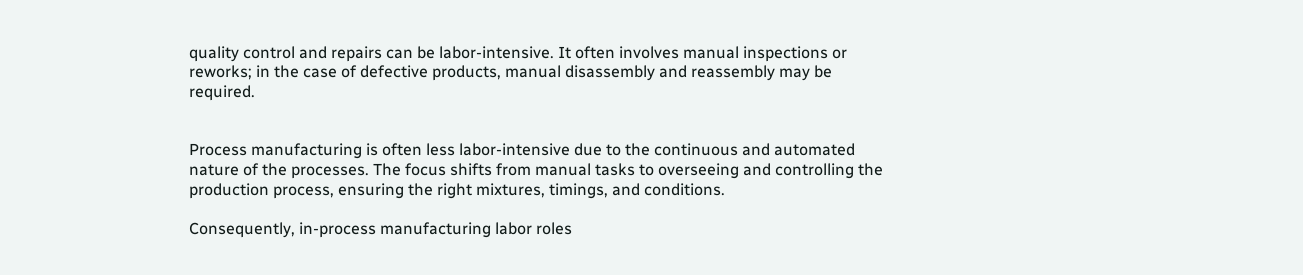quality control and repairs can be labor-intensive. It often involves manual inspections or reworks; in the case of defective products, manual disassembly and reassembly may be required.


Process manufacturing is often less labor-intensive due to the continuous and automated nature of the processes. The focus shifts from manual tasks to overseeing and controlling the production process, ensuring the right mixtures, timings, and conditions.

Consequently, in-process manufacturing labor roles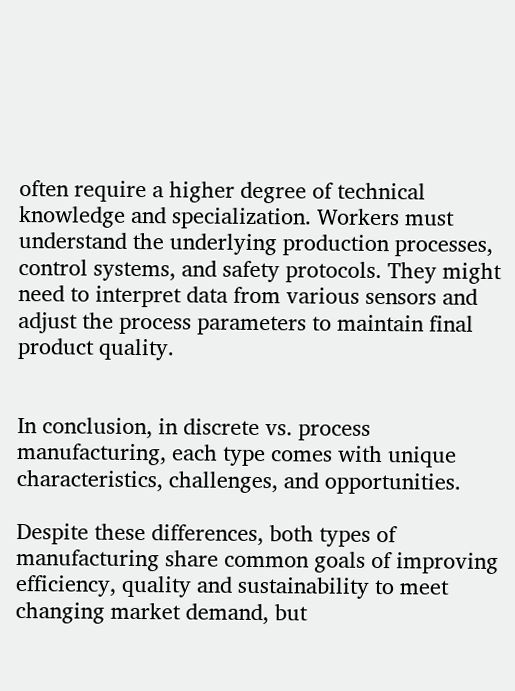often require a higher degree of technical knowledge and specialization. Workers must understand the underlying production processes, control systems, and safety protocols. They might need to interpret data from various sensors and adjust the process parameters to maintain final product quality.


In conclusion, in discrete vs. process manufacturing, each type comes with unique characteristics, challenges, and opportunities.

Despite these differences, both types of manufacturing share common goals of improving efficiency, quality and sustainability to meet changing market demand, but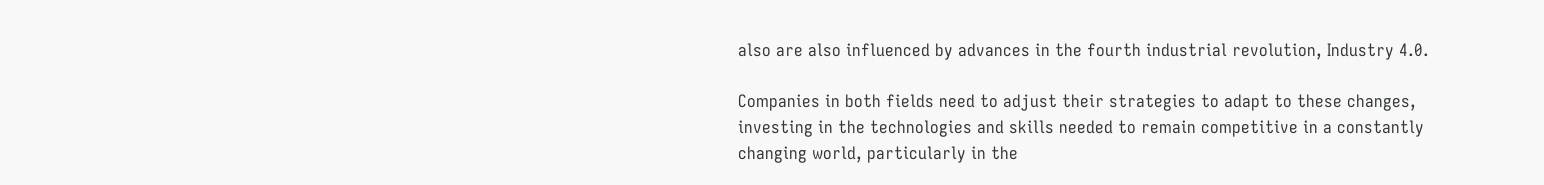also are also influenced by advances in the fourth industrial revolution, Industry 4.0.

Companies in both fields need to adjust their strategies to adapt to these changes, investing in the technologies and skills needed to remain competitive in a constantly changing world, particularly in the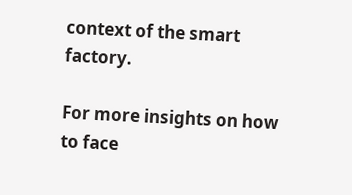context of the smart factory.

For more insights on how to face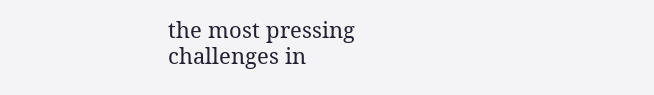the most pressing challenges in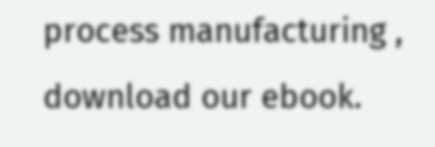process manufacturing , download our ebook.